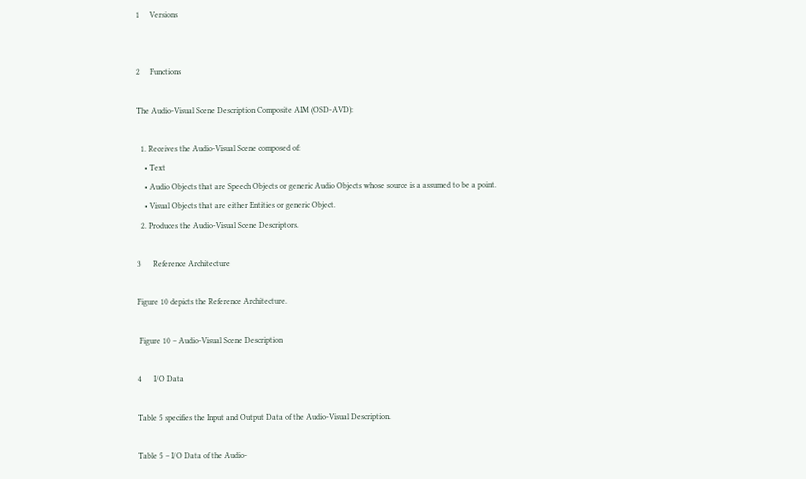1     Versions


2     Functions

The Audio-Visual Scene Description Composite AIM (OSD-AVD):

  1. Receives the Audio-Visual Scene composed of:
    • Text
    • Audio Objects that are Speech Objects or generic Audio Objects whose source is a assumed to be a point.
    • Visual Objects that are either Entities or generic Object.
  2. Produces the Audio-Visual Scene Descriptors.

3      Reference Architecture

Figure 10 depicts the Reference Architecture.

 Figure 10 – Audio-Visual Scene Description

4      I/O Data

Table 5 specifies the Input and Output Data of the Audio-Visual Description.

Table 5 – I/O Data of the Audio-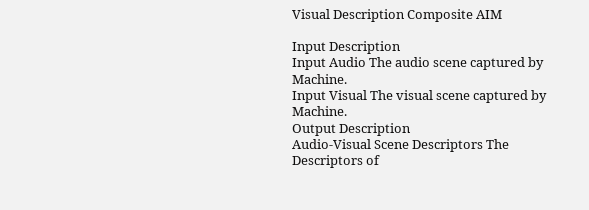Visual Description Composite AIM

Input Description
Input Audio The audio scene captured by Machine.
Input Visual The visual scene captured by Machine.
Output Description
Audio-Visual Scene Descriptors The Descriptors of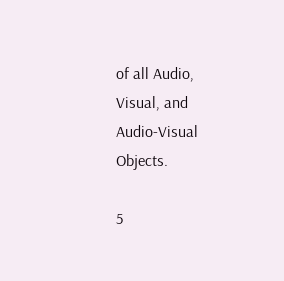of all Audio, Visual, and Audio-Visual Objects.

5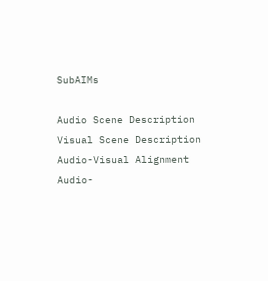SubAIMs

Audio Scene Description
Visual Scene Description
Audio-Visual Alignment
Audio-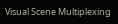Visual Scene Multiplexing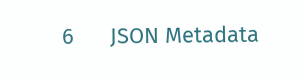6      JSON Metadata